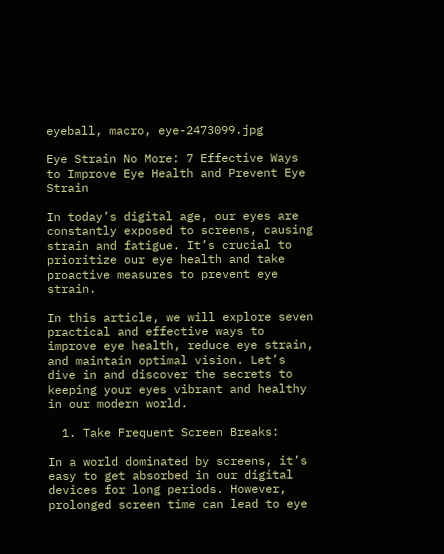eyeball, macro, eye-2473099.jpg

Eye Strain No More: 7 Effective Ways to Improve Eye Health and Prevent Eye Strain

In today’s digital age, our eyes are constantly exposed to screens, causing strain and fatigue. It’s crucial to prioritize our eye health and take proactive measures to prevent eye strain.

In this article, we will explore seven practical and effective ways to improve eye health, reduce eye strain, and maintain optimal vision. Let’s dive in and discover the secrets to keeping your eyes vibrant and healthy in our modern world.

  1. Take Frequent Screen Breaks:

In a world dominated by screens, it’s easy to get absorbed in our digital devices for long periods. However, prolonged screen time can lead to eye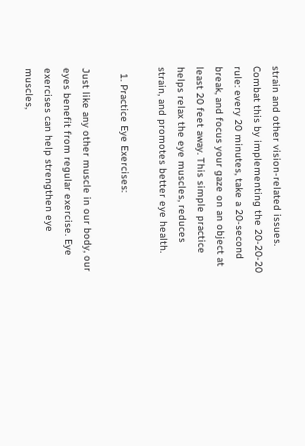strain and other vision-related issues. Combat this by implementing the 20-20-20 rule: every 20 minutes, take a 20-second break, and focus your gaze on an object at least 20 feet away. This simple practice helps relax the eye muscles, reduces strain, and promotes better eye health.

  1. Practice Eye Exercises:

Just like any other muscle in our body, our eyes benefit from regular exercise. Eye exercises can help strengthen eye muscles,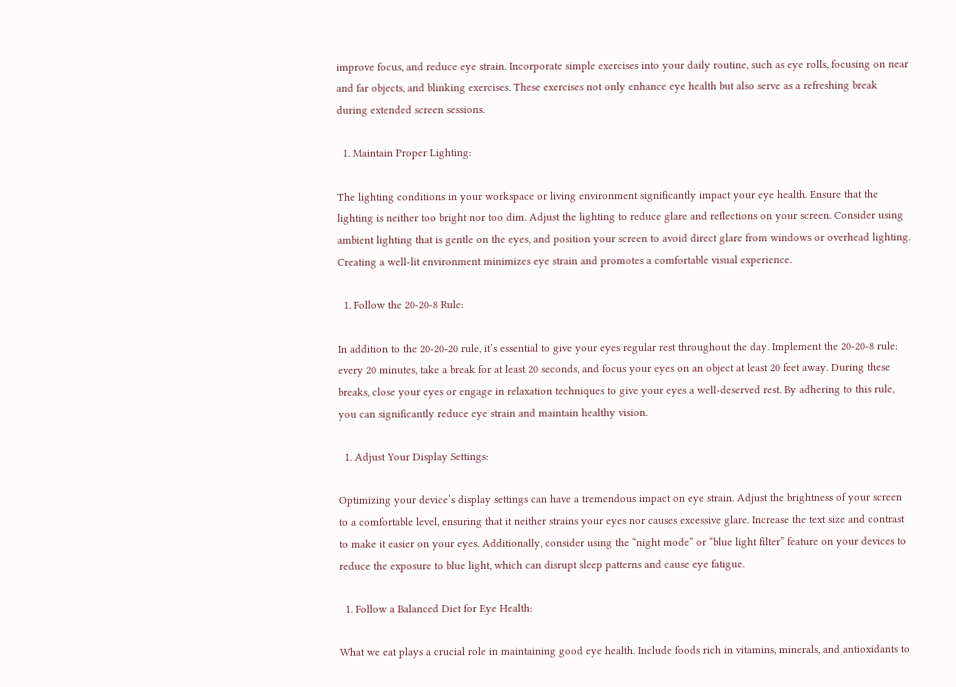improve focus, and reduce eye strain. Incorporate simple exercises into your daily routine, such as eye rolls, focusing on near and far objects, and blinking exercises. These exercises not only enhance eye health but also serve as a refreshing break during extended screen sessions.

  1. Maintain Proper Lighting:

The lighting conditions in your workspace or living environment significantly impact your eye health. Ensure that the lighting is neither too bright nor too dim. Adjust the lighting to reduce glare and reflections on your screen. Consider using ambient lighting that is gentle on the eyes, and position your screen to avoid direct glare from windows or overhead lighting. Creating a well-lit environment minimizes eye strain and promotes a comfortable visual experience.

  1. Follow the 20-20-8 Rule:

In addition to the 20-20-20 rule, it’s essential to give your eyes regular rest throughout the day. Implement the 20-20-8 rule: every 20 minutes, take a break for at least 20 seconds, and focus your eyes on an object at least 20 feet away. During these breaks, close your eyes or engage in relaxation techniques to give your eyes a well-deserved rest. By adhering to this rule, you can significantly reduce eye strain and maintain healthy vision.

  1. Adjust Your Display Settings:

Optimizing your device’s display settings can have a tremendous impact on eye strain. Adjust the brightness of your screen to a comfortable level, ensuring that it neither strains your eyes nor causes excessive glare. Increase the text size and contrast to make it easier on your eyes. Additionally, consider using the “night mode” or “blue light filter” feature on your devices to reduce the exposure to blue light, which can disrupt sleep patterns and cause eye fatigue.

  1. Follow a Balanced Diet for Eye Health:

What we eat plays a crucial role in maintaining good eye health. Include foods rich in vitamins, minerals, and antioxidants to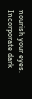nourish your eyes. Incorporate dark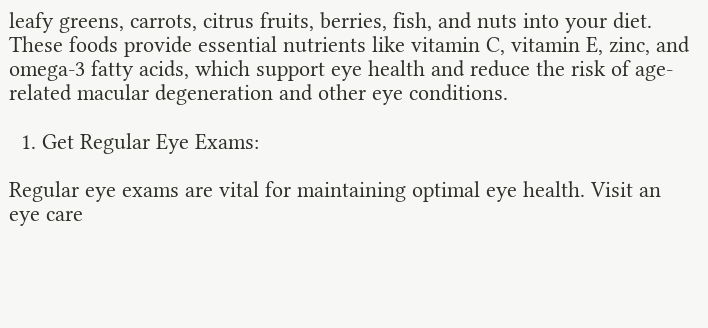leafy greens, carrots, citrus fruits, berries, fish, and nuts into your diet. These foods provide essential nutrients like vitamin C, vitamin E, zinc, and omega-3 fatty acids, which support eye health and reduce the risk of age-related macular degeneration and other eye conditions.

  1. Get Regular Eye Exams:

Regular eye exams are vital for maintaining optimal eye health. Visit an eye care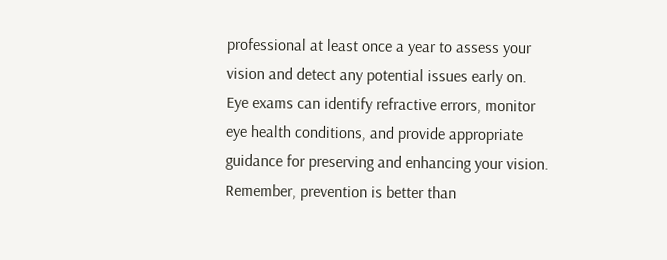professional at least once a year to assess your vision and detect any potential issues early on. Eye exams can identify refractive errors, monitor eye health conditions, and provide appropriate guidance for preserving and enhancing your vision. Remember, prevention is better than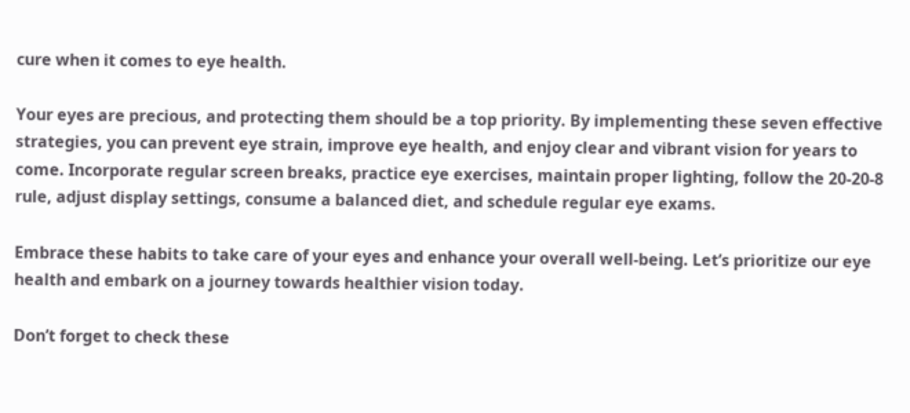cure when it comes to eye health.

Your eyes are precious, and protecting them should be a top priority. By implementing these seven effective strategies, you can prevent eye strain, improve eye health, and enjoy clear and vibrant vision for years to come. Incorporate regular screen breaks, practice eye exercises, maintain proper lighting, follow the 20-20-8 rule, adjust display settings, consume a balanced diet, and schedule regular eye exams.

Embrace these habits to take care of your eyes and enhance your overall well-being. Let’s prioritize our eye health and embark on a journey towards healthier vision today.

Don’t forget to check these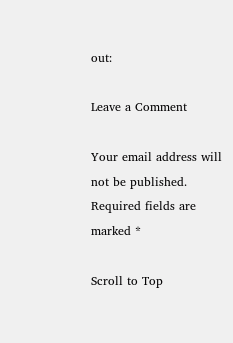out:

Leave a Comment

Your email address will not be published. Required fields are marked *

Scroll to Top